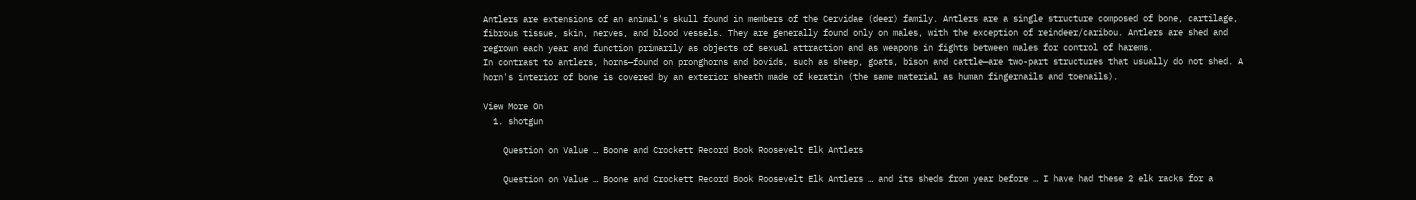Antlers are extensions of an animal's skull found in members of the Cervidae (deer) family. Antlers are a single structure composed of bone, cartilage, fibrous tissue, skin, nerves, and blood vessels. They are generally found only on males, with the exception of reindeer/caribou. Antlers are shed and regrown each year and function primarily as objects of sexual attraction and as weapons in fights between males for control of harems.
In contrast to antlers, horns—found on pronghorns and bovids, such as sheep, goats, bison and cattle—are two-part structures that usually do not shed. A horn's interior of bone is covered by an exterior sheath made of keratin (the same material as human fingernails and toenails).

View More On
  1. shotgun

    Question on Value … Boone and Crockett Record Book Roosevelt Elk Antlers

    Question on Value … Boone and Crockett Record Book Roosevelt Elk Antlers … and its sheds from year before … I have had these 2 elk racks for a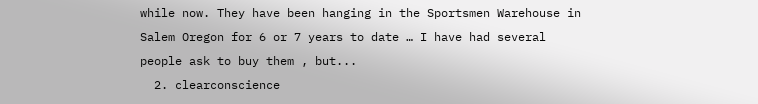while now. They have been hanging in the Sportsmen Warehouse in Salem Oregon for 6 or 7 years to date … I have had several people ask to buy them , but...
  2. clearconscience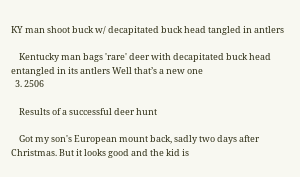KY man shoot buck w/ decapitated buck head tangled in antlers

    Kentucky man bags 'rare' deer with decapitated buck head entangled in its antlers Well that’s a new one
  3. 2506

    Results of a successful deer hunt

    Got my son's European mount back, sadly two days after Christmas. But it looks good and the kid is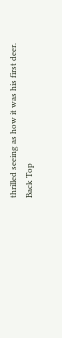thrilled seeing as how it was his first deer.
Back Top